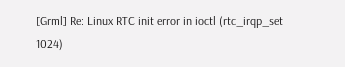[Grml] Re: Linux RTC init error in ioctl (rtc_irqp_set 1024)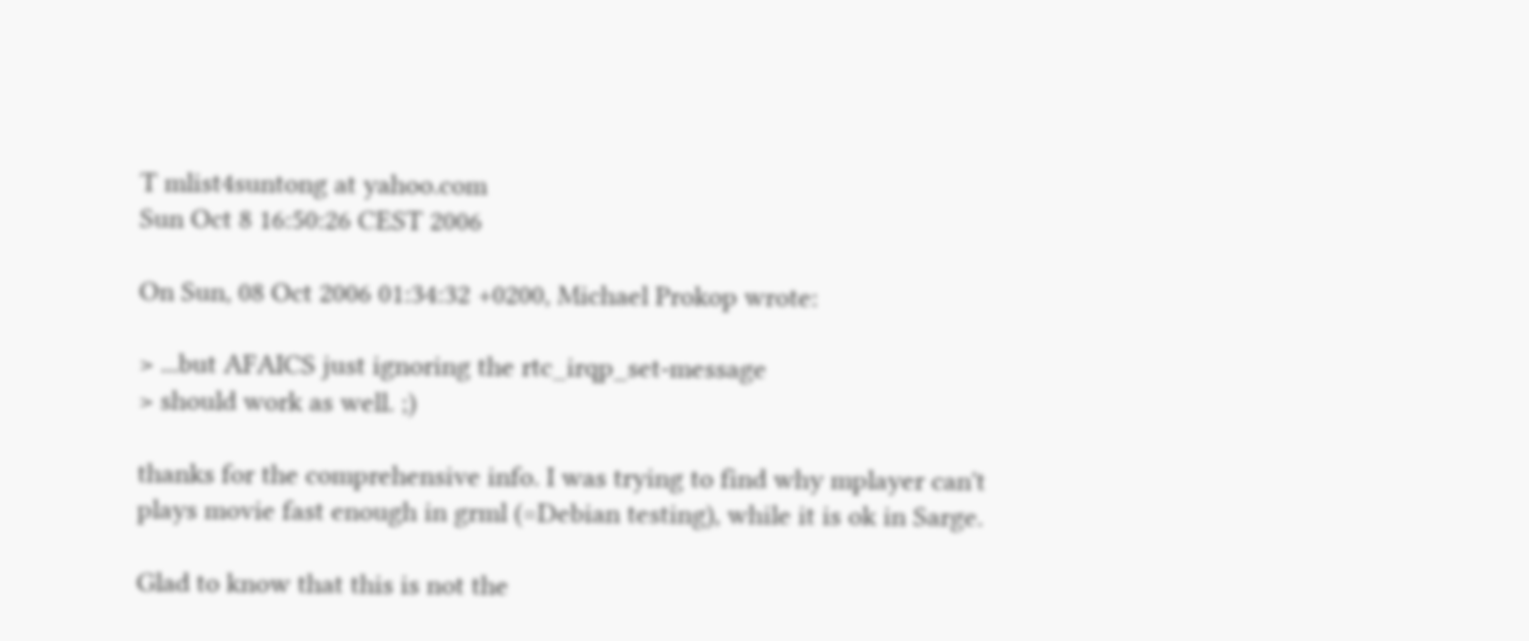T mlist4suntong at yahoo.com
Sun Oct 8 16:50:26 CEST 2006

On Sun, 08 Oct 2006 01:34:32 +0200, Michael Prokop wrote:

> ...but AFAICS just ignoring the rtc_irqp_set-message
> should work as well. ;)

thanks for the comprehensive info. I was trying to find why mplayer can't
plays movie fast enough in grml (=Debian testing), while it is ok in Sarge.

Glad to know that this is not the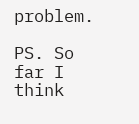problem.

PS. So far I think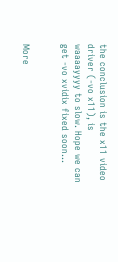the conclusion is the x11 video driver (-vo x11), is
waaaayyyy to slow. Hope we can get -vo xvidix fixed soon...


More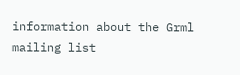information about the Grml mailing list